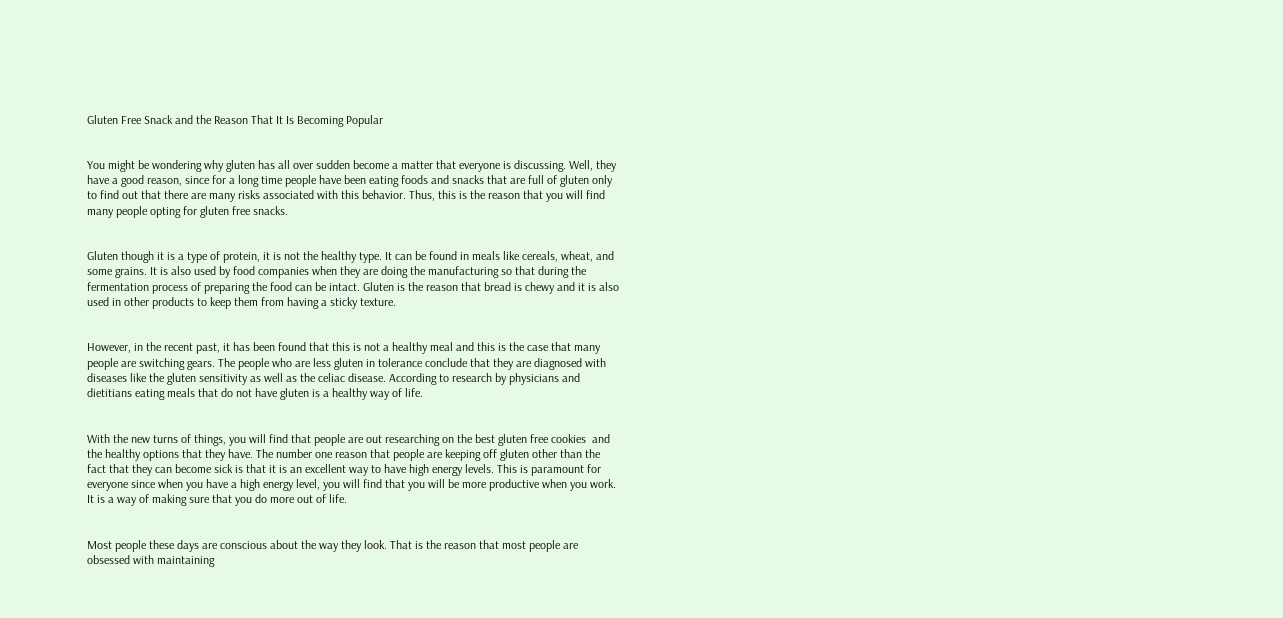Gluten Free Snack and the Reason That It Is Becoming Popular


You might be wondering why gluten has all over sudden become a matter that everyone is discussing. Well, they have a good reason, since for a long time people have been eating foods and snacks that are full of gluten only to find out that there are many risks associated with this behavior. Thus, this is the reason that you will find many people opting for gluten free snacks.


Gluten though it is a type of protein, it is not the healthy type. It can be found in meals like cereals, wheat, and some grains. It is also used by food companies when they are doing the manufacturing so that during the fermentation process of preparing the food can be intact. Gluten is the reason that bread is chewy and it is also used in other products to keep them from having a sticky texture.


However, in the recent past, it has been found that this is not a healthy meal and this is the case that many people are switching gears. The people who are less gluten in tolerance conclude that they are diagnosed with diseases like the gluten sensitivity as well as the celiac disease. According to research by physicians and dietitians eating meals that do not have gluten is a healthy way of life.


With the new turns of things, you will find that people are out researching on the best gluten free cookies  and the healthy options that they have. The number one reason that people are keeping off gluten other than the fact that they can become sick is that it is an excellent way to have high energy levels. This is paramount for everyone since when you have a high energy level, you will find that you will be more productive when you work. It is a way of making sure that you do more out of life.


Most people these days are conscious about the way they look. That is the reason that most people are obsessed with maintaining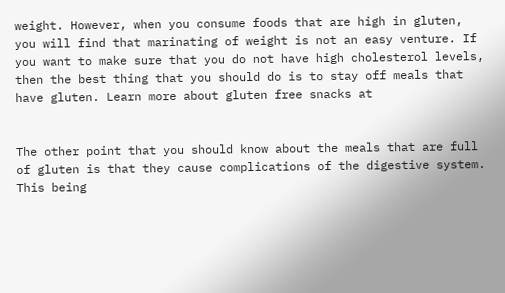weight. However, when you consume foods that are high in gluten, you will find that marinating of weight is not an easy venture. If you want to make sure that you do not have high cholesterol levels, then the best thing that you should do is to stay off meals that have gluten. Learn more about gluten free snacks at


The other point that you should know about the meals that are full of gluten is that they cause complications of the digestive system. This being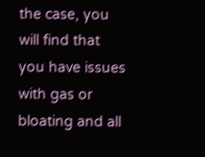the case, you will find that you have issues with gas or bloating and all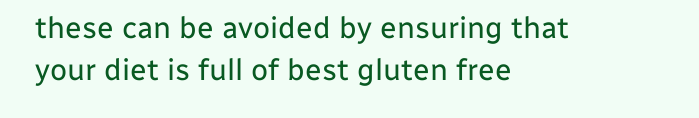these can be avoided by ensuring that your diet is full of best gluten free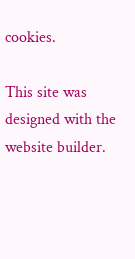cookies.

This site was designed with the
website builder.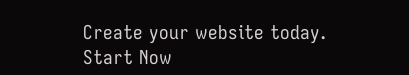Create your website today.
Start Now